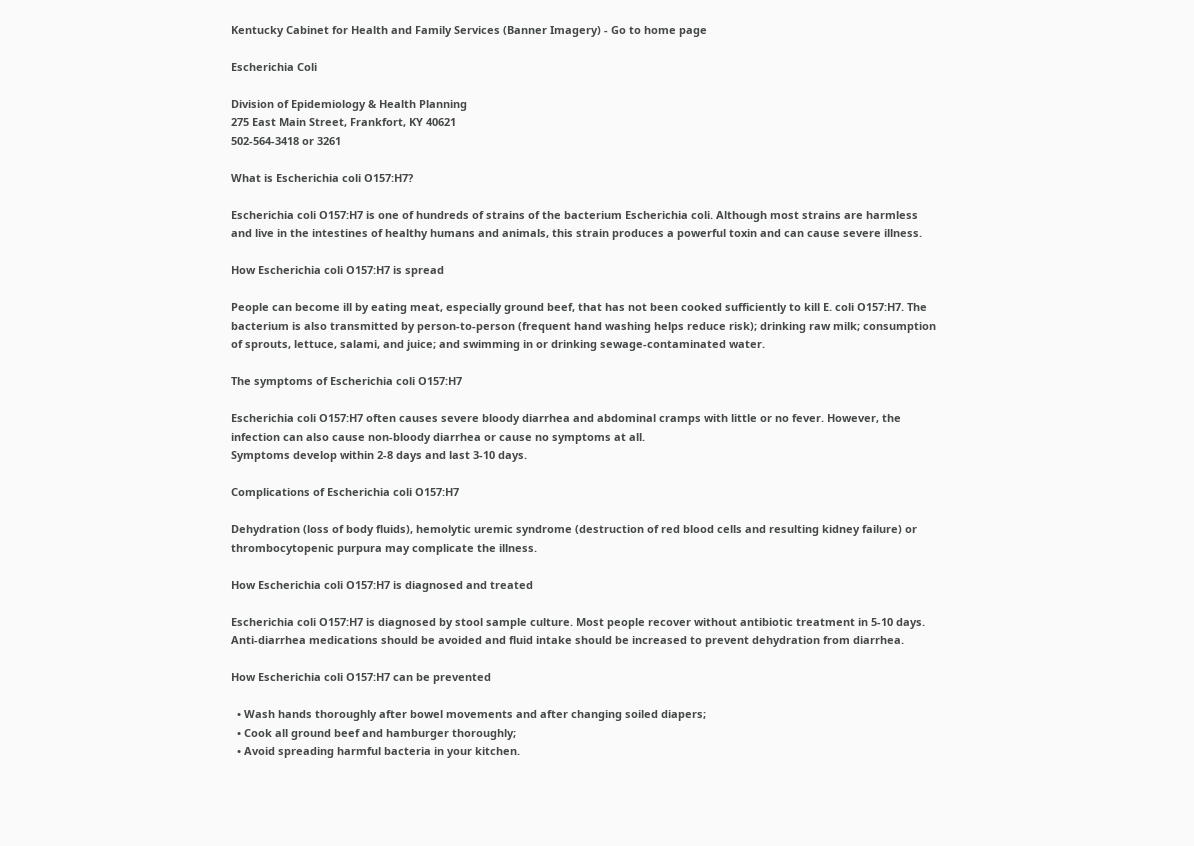Kentucky Cabinet for Health and Family Services (Banner Imagery) - Go to home page

Escherichia Coli

Division of Epidemiology & Health Planning
275 East Main Street, Frankfort, KY 40621
502-564-3418 or 3261

What is Escherichia coli O157:H7?

Escherichia coli O157:H7 is one of hundreds of strains of the bacterium Escherichia coli. Although most strains are harmless and live in the intestines of healthy humans and animals, this strain produces a powerful toxin and can cause severe illness.

How Escherichia coli O157:H7 is spread

People can become ill by eating meat, especially ground beef, that has not been cooked sufficiently to kill E. coli O157:H7. The bacterium is also transmitted by person-to-person (frequent hand washing helps reduce risk); drinking raw milk; consumption of sprouts, lettuce, salami, and juice; and swimming in or drinking sewage-contaminated water.

The symptoms of Escherichia coli O157:H7

Escherichia coli O157:H7 often causes severe bloody diarrhea and abdominal cramps with little or no fever. However, the infection can also cause non-bloody diarrhea or cause no symptoms at all.
Symptoms develop within 2-8 days and last 3-10 days.

Complications of Escherichia coli O157:H7

Dehydration (loss of body fluids), hemolytic uremic syndrome (destruction of red blood cells and resulting kidney failure) or thrombocytopenic purpura may complicate the illness.

How Escherichia coli O157:H7 is diagnosed and treated

Escherichia coli O157:H7 is diagnosed by stool sample culture. Most people recover without antibiotic treatment in 5-10 days. Anti-diarrhea medications should be avoided and fluid intake should be increased to prevent dehydration from diarrhea.

How Escherichia coli O157:H7 can be prevented

  • Wash hands thoroughly after bowel movements and after changing soiled diapers;
  • Cook all ground beef and hamburger thoroughly;
  • Avoid spreading harmful bacteria in your kitchen.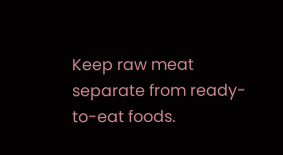Keep raw meat separate from ready-to-eat foods.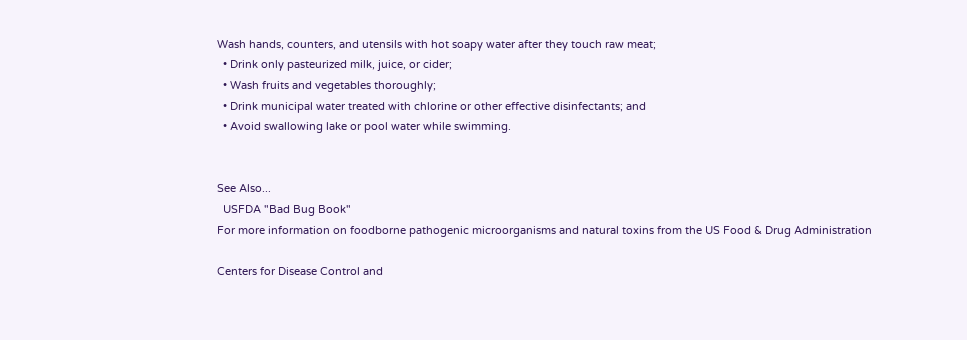Wash hands, counters, and utensils with hot soapy water after they touch raw meat;
  • Drink only pasteurized milk, juice, or cider;
  • Wash fruits and vegetables thoroughly;
  • Drink municipal water treated with chlorine or other effective disinfectants; and
  • Avoid swallowing lake or pool water while swimming.


See Also...
  USFDA "Bad Bug Book"
For more information on foodborne pathogenic microorganisms and natural toxins from the US Food & Drug Administration

Centers for Disease Control and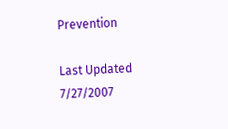Prevention

Last Updated 7/27/2007